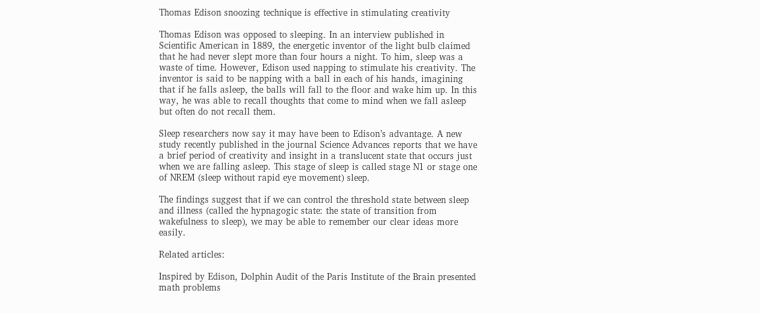Thomas Edison snoozing technique is effective in stimulating creativity

Thomas Edison was opposed to sleeping. In an interview published in Scientific American in 1889, the energetic inventor of the light bulb claimed that he had never slept more than four hours a night. To him, sleep was a waste of time. However, Edison used napping to stimulate his creativity. The inventor is said to be napping with a ball in each of his hands, imagining that if he falls asleep, the balls will fall to the floor and wake him up. In this way, he was able to recall thoughts that come to mind when we fall asleep but often do not recall them.

Sleep researchers now say it may have been to Edison’s advantage. A new study recently published in the journal Science Advances reports that we have a brief period of creativity and insight in a translucent state that occurs just when we are falling asleep. This stage of sleep is called stage N1 or stage one of NREM (sleep without rapid eye movement) sleep.

The findings suggest that if we can control the threshold state between sleep and illness (called the hypnagogic state: the state of transition from wakefulness to sleep), we may be able to remember our clear ideas more easily.

Related articles:

Inspired by Edison, Dolphin Audit of the Paris Institute of the Brain presented math problems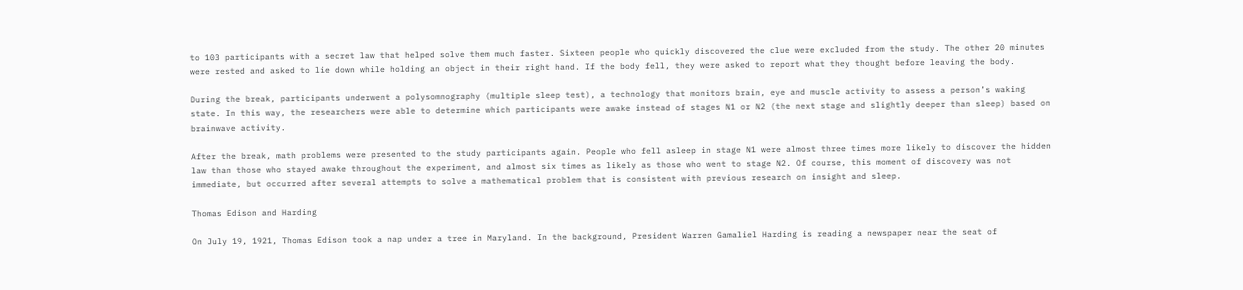to 103 participants with a secret law that helped solve them much faster. Sixteen people who quickly discovered the clue were excluded from the study. The other 20 minutes were rested and asked to lie down while holding an object in their right hand. If the body fell, they were asked to report what they thought before leaving the body.

During the break, participants underwent a polysomnography (multiple sleep test), a technology that monitors brain, eye and muscle activity to assess a person’s waking state. In this way, the researchers were able to determine which participants were awake instead of stages N1 or N2 (the next stage and slightly deeper than sleep) based on brainwave activity.

After the break, math problems were presented to the study participants again. People who fell asleep in stage N1 were almost three times more likely to discover the hidden law than those who stayed awake throughout the experiment, and almost six times as likely as those who went to stage N2. Of course, this moment of discovery was not immediate, but occurred after several attempts to solve a mathematical problem that is consistent with previous research on insight and sleep.

Thomas Edison and Harding

On July 19, 1921, Thomas Edison took a nap under a tree in Maryland. In the background, President Warren Gamaliel Harding is reading a newspaper near the seat of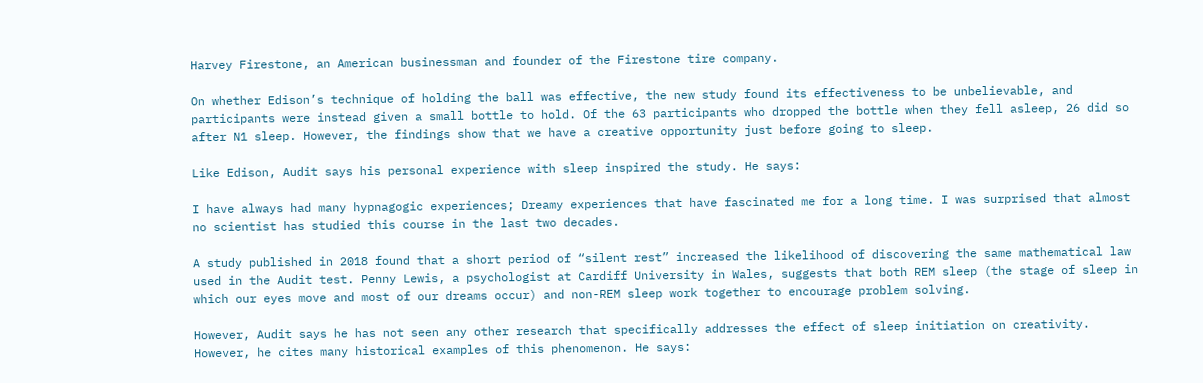Harvey Firestone, an American businessman and founder of the Firestone tire company.

On whether Edison’s technique of holding the ball was effective, the new study found its effectiveness to be unbelievable, and participants were instead given a small bottle to hold. Of the 63 participants who dropped the bottle when they fell asleep, 26 did so after N1 sleep. However, the findings show that we have a creative opportunity just before going to sleep.

Like Edison, Audit says his personal experience with sleep inspired the study. He says:

I have always had many hypnagogic experiences; Dreamy experiences that have fascinated me for a long time. I was surprised that almost no scientist has studied this course in the last two decades.

A study published in 2018 found that a short period of “silent rest” increased the likelihood of discovering the same mathematical law used in the Audit test. Penny Lewis, a psychologist at Cardiff University in Wales, suggests that both REM sleep (the stage of sleep in which our eyes move and most of our dreams occur) and non-REM sleep work together to encourage problem solving.

However, Audit says he has not seen any other research that specifically addresses the effect of sleep initiation on creativity. However, he cites many historical examples of this phenomenon. He says: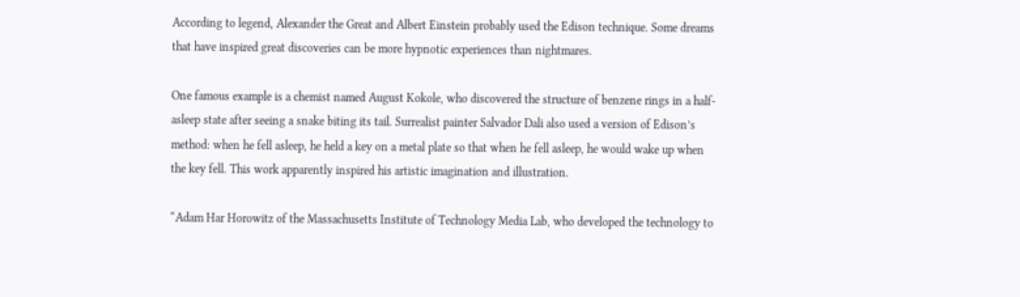According to legend, Alexander the Great and Albert Einstein probably used the Edison technique. Some dreams that have inspired great discoveries can be more hypnotic experiences than nightmares.

One famous example is a chemist named August Kokole, who discovered the structure of benzene rings in a half-asleep state after seeing a snake biting its tail. Surrealist painter Salvador Dali also used a version of Edison’s method: when he fell asleep, he held a key on a metal plate so that when he fell asleep, he would wake up when the key fell. This work apparently inspired his artistic imagination and illustration.

“Adam Har Horowitz of the Massachusetts Institute of Technology Media Lab, who developed the technology to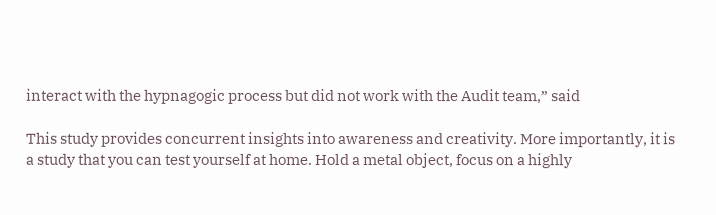interact with the hypnagogic process but did not work with the Audit team,” said

This study provides concurrent insights into awareness and creativity. More importantly, it is a study that you can test yourself at home. Hold a metal object, focus on a highly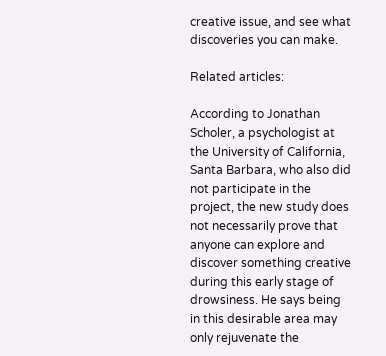creative issue, and see what discoveries you can make.

Related articles:

According to Jonathan Scholer, a psychologist at the University of California, Santa Barbara, who also did not participate in the project, the new study does not necessarily prove that anyone can explore and discover something creative during this early stage of drowsiness. He says being in this desirable area may only rejuvenate the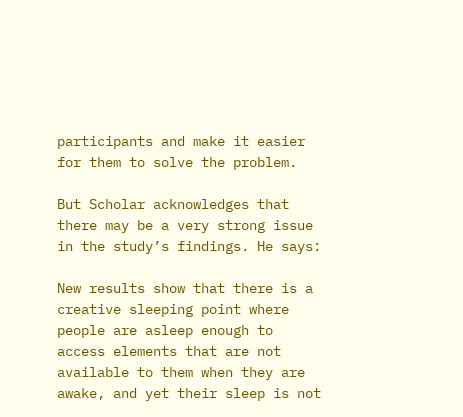participants and make it easier for them to solve the problem.

But Scholar acknowledges that there may be a very strong issue in the study’s findings. He says:

New results show that there is a creative sleeping point where people are asleep enough to access elements that are not available to them when they are awake, and yet their sleep is not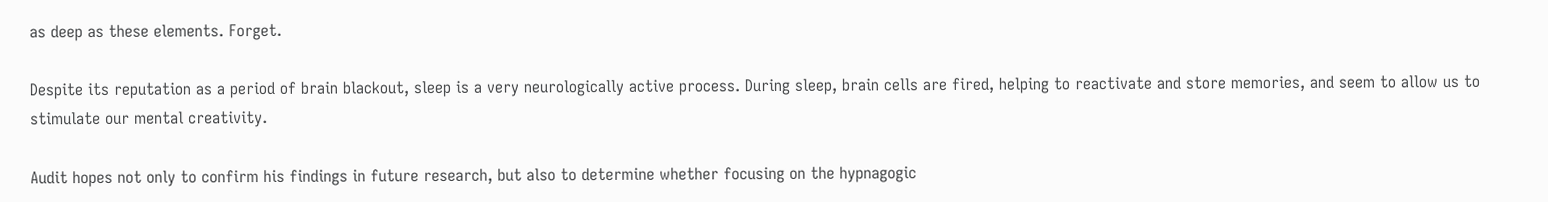as deep as these elements. Forget.

Despite its reputation as a period of brain blackout, sleep is a very neurologically active process. During sleep, brain cells are fired, helping to reactivate and store memories, and seem to allow us to stimulate our mental creativity.

Audit hopes not only to confirm his findings in future research, but also to determine whether focusing on the hypnagogic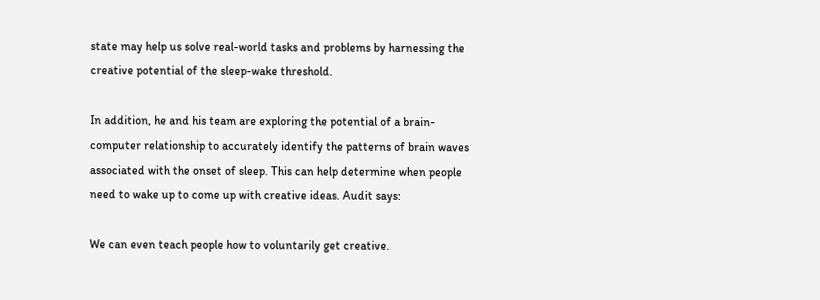state may help us solve real-world tasks and problems by harnessing the creative potential of the sleep-wake threshold.

In addition, he and his team are exploring the potential of a brain-computer relationship to accurately identify the patterns of brain waves associated with the onset of sleep. This can help determine when people need to wake up to come up with creative ideas. Audit says:

We can even teach people how to voluntarily get creative.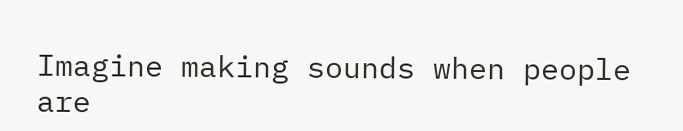Imagine making sounds when people are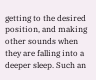getting to the desired position, and making other sounds when they are falling into a deeper sleep. Such an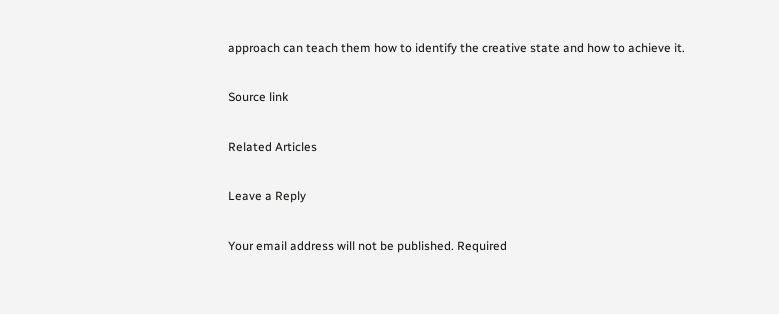approach can teach them how to identify the creative state and how to achieve it.

Source link

Related Articles

Leave a Reply

Your email address will not be published. Required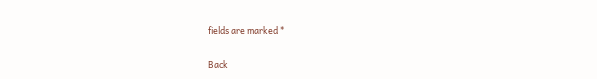fields are marked *

Back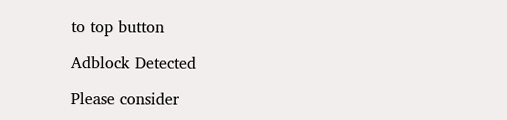to top button

Adblock Detected

Please consider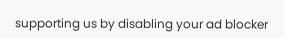supporting us by disabling your ad blocker